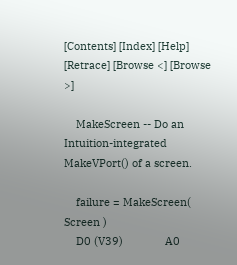[Contents] [Index] [Help] [Retrace] [Browse <] [Browse >]

    MakeScreen -- Do an Intuition-integrated MakeVPort() of a screen.

    failure = MakeScreen( Screen )
    D0 (V39)              A0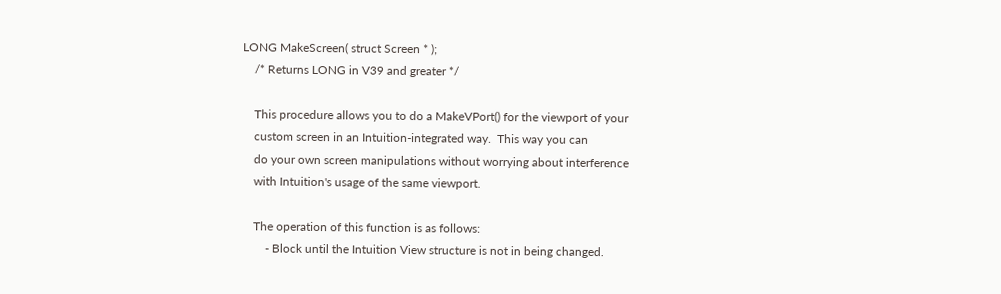LONG MakeScreen( struct Screen * );
    /* Returns LONG in V39 and greater */

    This procedure allows you to do a MakeVPort() for the viewport of your
    custom screen in an Intuition-integrated way.  This way you can
    do your own screen manipulations without worrying about interference
    with Intuition's usage of the same viewport.

    The operation of this function is as follows:
        - Block until the Intuition View structure is not in being changed.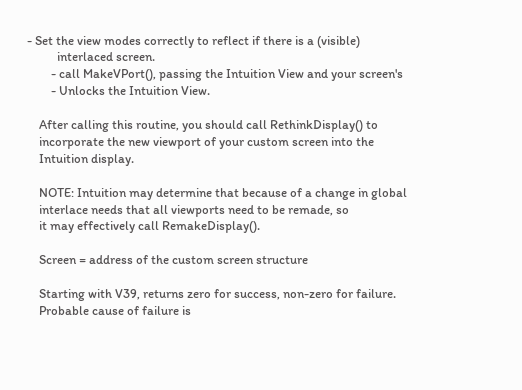- Set the view modes correctly to reflect if there is a (visible)
          interlaced screen.
        - call MakeVPort(), passing the Intuition View and your screen's
        - Unlocks the Intuition View.

    After calling this routine, you should call RethinkDisplay() to
    incorporate the new viewport of your custom screen into the
    Intuition display.

    NOTE: Intuition may determine that because of a change in global
    interlace needs that all viewports need to be remade, so
    it may effectively call RemakeDisplay().

    Screen = address of the custom screen structure

    Starting with V39, returns zero for success, non-zero for failure.
    Probable cause of failure is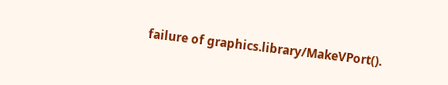failure of graphics.library/MakeVPort().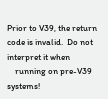Prior to V39, the return code is invalid.  Do not interpret it when
    running on pre-V39 systems!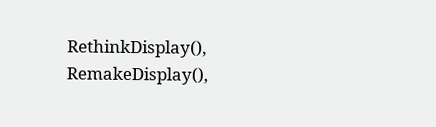RethinkDisplay(), RemakeDisplay(),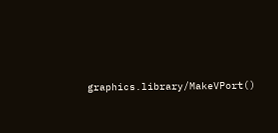graphics.library/MakeVPort()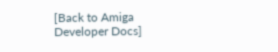[Back to Amiga Developer Docs]